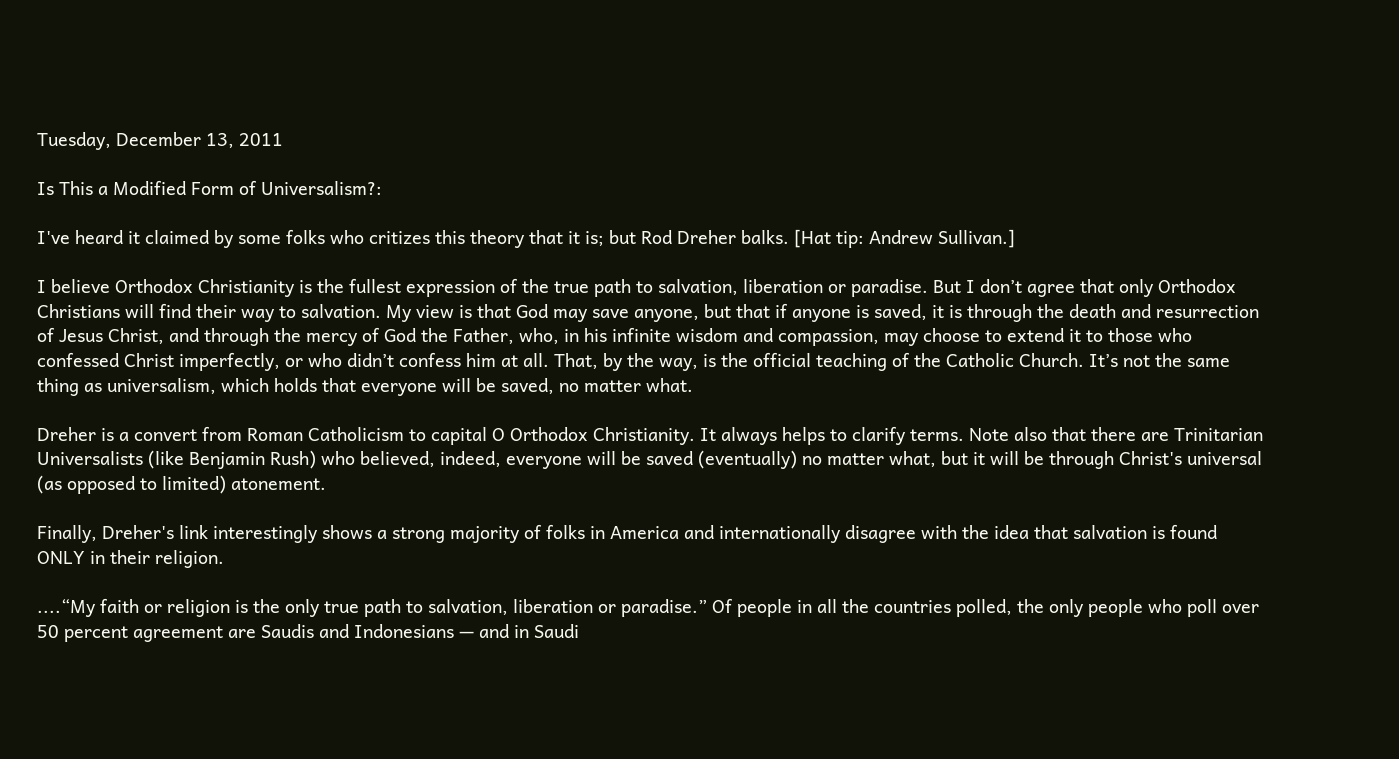Tuesday, December 13, 2011

Is This a Modified Form of Universalism?:

I've heard it claimed by some folks who critizes this theory that it is; but Rod Dreher balks. [Hat tip: Andrew Sullivan.]

I believe Orthodox Christianity is the fullest expression of the true path to salvation, liberation or paradise. But I don’t agree that only Orthodox Christians will find their way to salvation. My view is that God may save anyone, but that if anyone is saved, it is through the death and resurrection of Jesus Christ, and through the mercy of God the Father, who, in his infinite wisdom and compassion, may choose to extend it to those who confessed Christ imperfectly, or who didn’t confess him at all. That, by the way, is the official teaching of the Catholic Church. It’s not the same thing as universalism, which holds that everyone will be saved, no matter what.

Dreher is a convert from Roman Catholicism to capital O Orthodox Christianity. It always helps to clarify terms. Note also that there are Trinitarian Universalists (like Benjamin Rush) who believed, indeed, everyone will be saved (eventually) no matter what, but it will be through Christ's universal (as opposed to limited) atonement.

Finally, Dreher's link interestingly shows a strong majority of folks in America and internationally disagree with the idea that salvation is found ONLY in their religion.

....“My faith or religion is the only true path to salvation, liberation or paradise.” Of people in all the countries polled, the only people who poll over 50 percent agreement are Saudis and Indonesians — and in Saudi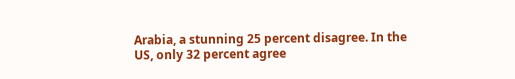Arabia, a stunning 25 percent disagree. In the US, only 32 percent agree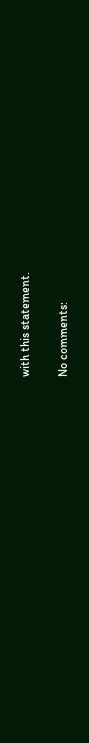with this statement.

No comments: